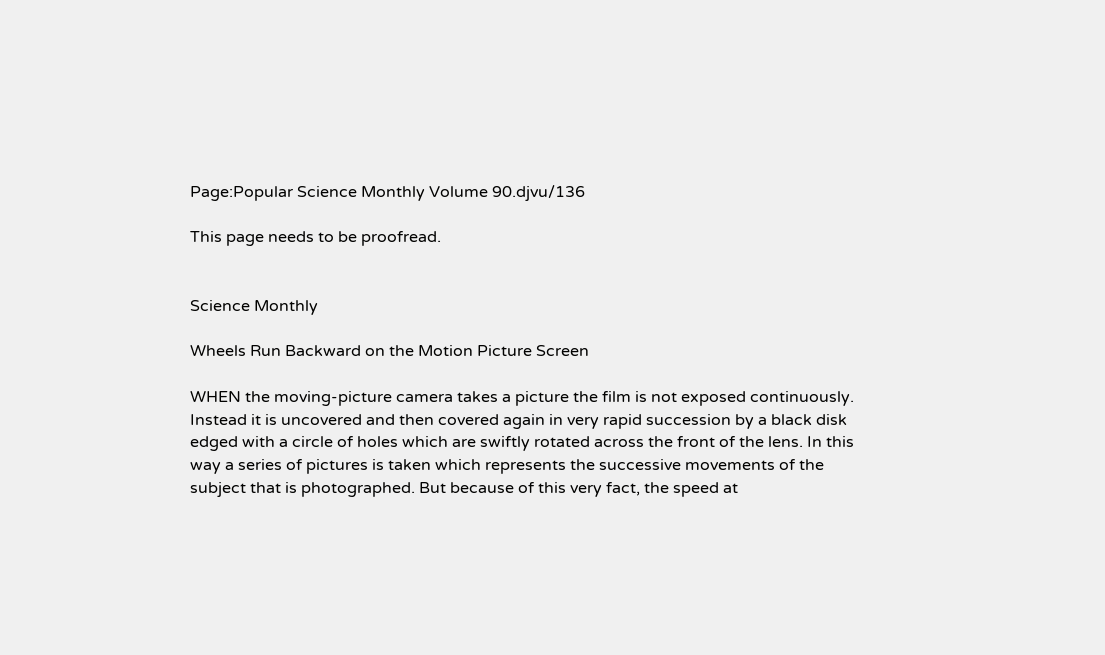Page:Popular Science Monthly Volume 90.djvu/136

This page needs to be proofread.


Science Monthly

Wheels Run Backward on the Motion Picture Screen

WHEN the moving-picture camera takes a picture the film is not exposed continuously. Instead it is uncovered and then covered again in very rapid succession by a black disk edged with a circle of holes which are swiftly rotated across the front of the lens. In this way a series of pictures is taken which represents the successive movements of the subject that is photographed. But because of this very fact, the speed at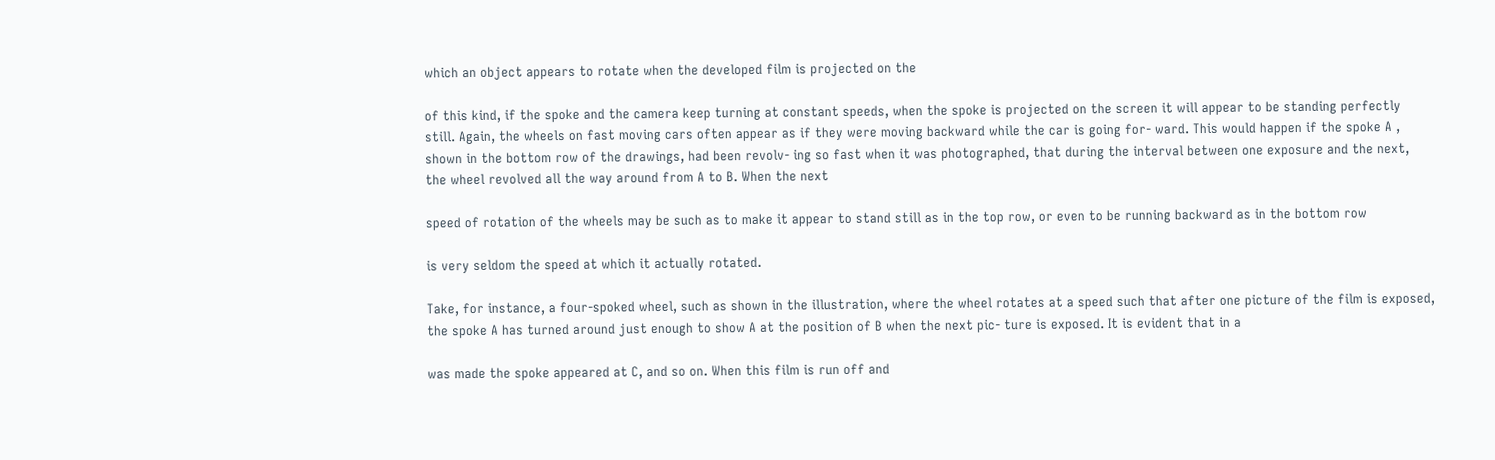which an object appears to rotate when the developed film is projected on the

of this kind, if the spoke and the camera keep turning at constant speeds, when the spoke is projected on the screen it will appear to be standing perfectly still. Again, the wheels on fast moving cars often appear as if they were moving backward while the car is going for- ward. This would happen if the spoke A , shown in the bottom row of the drawings, had been revolv- ing so fast when it was photographed, that during the interval between one exposure and the next, the wheel revolved all the way around from A to B. When the next

speed of rotation of the wheels may be such as to make it appear to stand still as in the top row, or even to be running backward as in the bottom row

is very seldom the speed at which it actually rotated.

Take, for instance, a four-spoked wheel, such as shown in the illustration, where the wheel rotates at a speed such that after one picture of the film is exposed, the spoke A has turned around just enough to show A at the position of B when the next pic- ture is exposed. It is evident that in a

was made the spoke appeared at C, and so on. When this film is run off and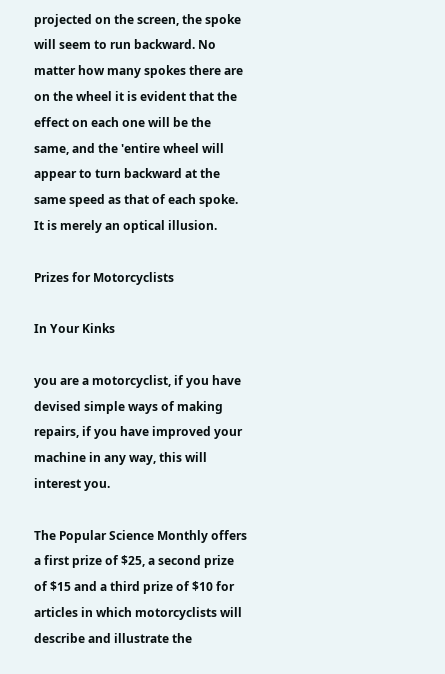projected on the screen, the spoke will seem to run backward. No matter how many spokes there are on the wheel it is evident that the effect on each one will be the same, and the 'entire wheel will appear to turn backward at the same speed as that of each spoke. It is merely an optical illusion.

Prizes for Motorcyclists

In Your Kinks

you are a motorcyclist, if you have devised simple ways of making repairs, if you have improved your machine in any way, this will interest you.

The Popular Science Monthly offers a first prize of $25, a second prize of $15 and a third prize of $10 for articles in which motorcyclists will describe and illustrate the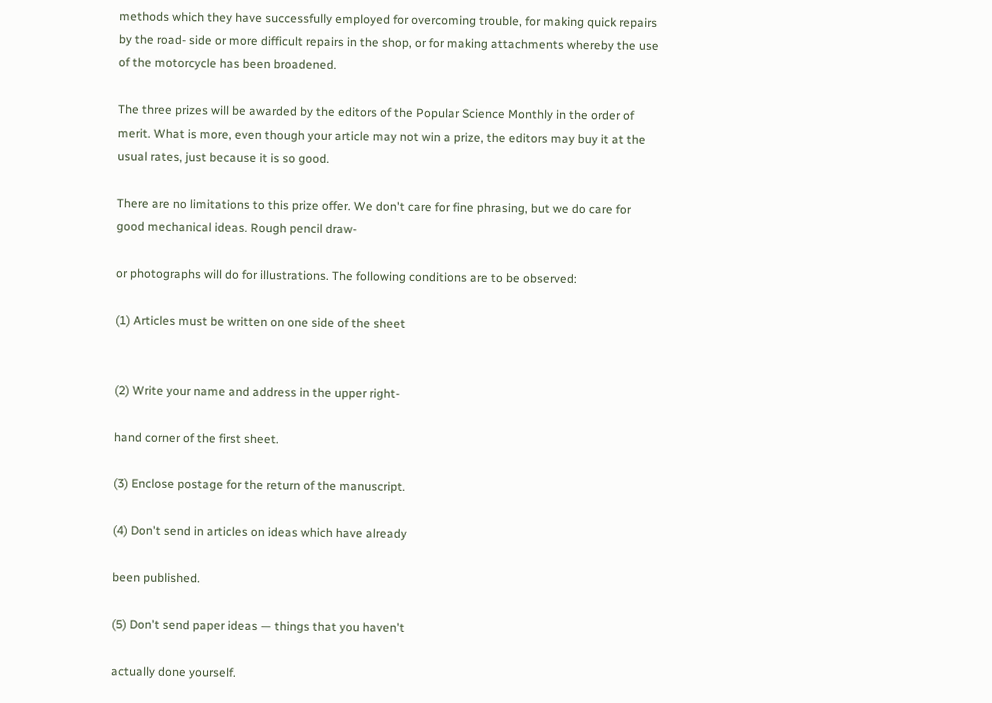methods which they have successfully employed for overcoming trouble, for making quick repairs by the road- side or more difficult repairs in the shop, or for making attachments whereby the use of the motorcycle has been broadened.

The three prizes will be awarded by the editors of the Popular Science Monthly in the order of merit. What is more, even though your article may not win a prize, the editors may buy it at the usual rates, just because it is so good.

There are no limitations to this prize offer. We don't care for fine phrasing, but we do care for good mechanical ideas. Rough pencil draw-

or photographs will do for illustrations. The following conditions are to be observed:

(1) Articles must be written on one side of the sheet


(2) Write your name and address in the upper right-

hand corner of the first sheet.

(3) Enclose postage for the return of the manuscript.

(4) Don't send in articles on ideas which have already

been published.

(5) Don't send paper ideas — things that you haven't

actually done yourself.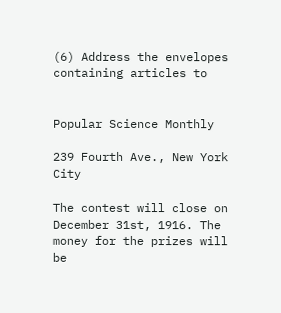(6) Address the envelopes containing articles to


Popular Science Monthly

239 Fourth Ave., New York City

The contest will close on December 31st, 1916. The money for the prizes will be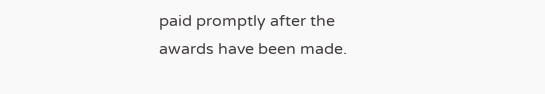paid promptly after the awards have been made.